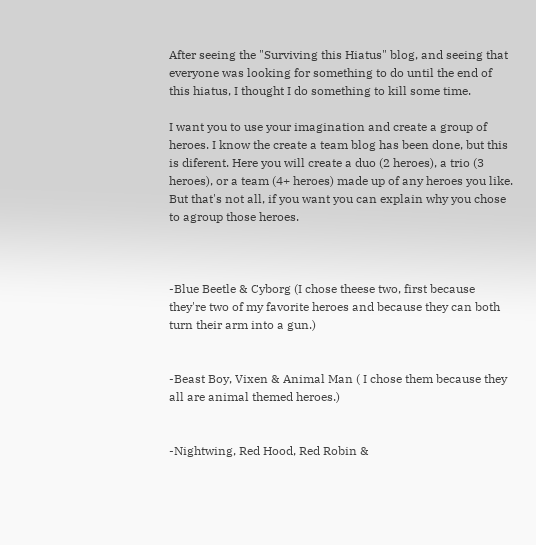After seeing the "Surviving this Hiatus" blog, and seeing that everyone was looking for something to do until the end of this hiatus, I thought I do something to kill some time.

I want you to use your imagination and create a group of heroes. I know the create a team blog has been done, but this is diferent. Here you will create a duo (2 heroes), a trio (3 heroes), or a team (4+ heroes) made up of any heroes you like. But that's not all, if you want you can explain why you chose to agroup those heroes.



-Blue Beetle & Cyborg (I chose theese two, first because they're two of my favorite heroes and because they can both turn their arm into a gun.)


-Beast Boy, Vixen & Animal Man ( I chose them because they all are animal themed heroes.)


-Nightwing, Red Hood, Red Robin &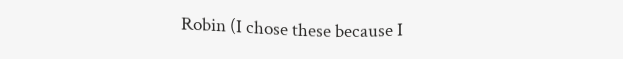Robin (I chose these because I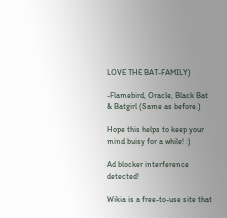LOVE THE BAT-FAMILY)

-Flamebird, Oracle, Black Bat & Batgirl (Same as before.)

Hope this helps to keep your mind buisy for a while! :)

Ad blocker interference detected!

Wikia is a free-to-use site that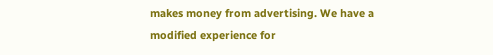makes money from advertising. We have a modified experience for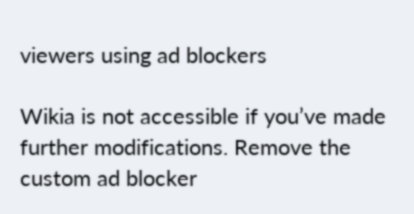viewers using ad blockers

Wikia is not accessible if you’ve made further modifications. Remove the custom ad blocker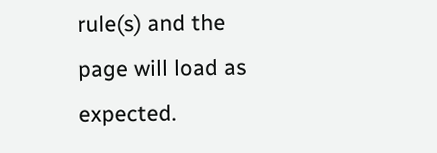rule(s) and the page will load as expected.